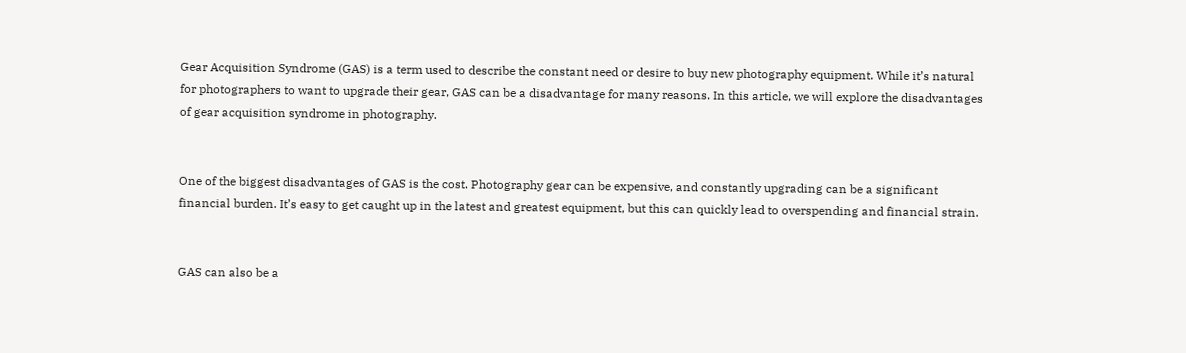Gear Acquisition Syndrome (GAS) is a term used to describe the constant need or desire to buy new photography equipment. While it’s natural for photographers to want to upgrade their gear, GAS can be a disadvantage for many reasons. In this article, we will explore the disadvantages of gear acquisition syndrome in photography.


One of the biggest disadvantages of GAS is the cost. Photography gear can be expensive, and constantly upgrading can be a significant financial burden. It’s easy to get caught up in the latest and greatest equipment, but this can quickly lead to overspending and financial strain.


GAS can also be a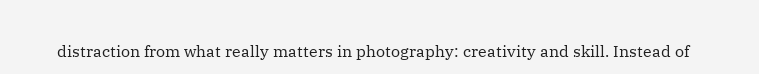distraction from what really matters in photography: creativity and skill. Instead of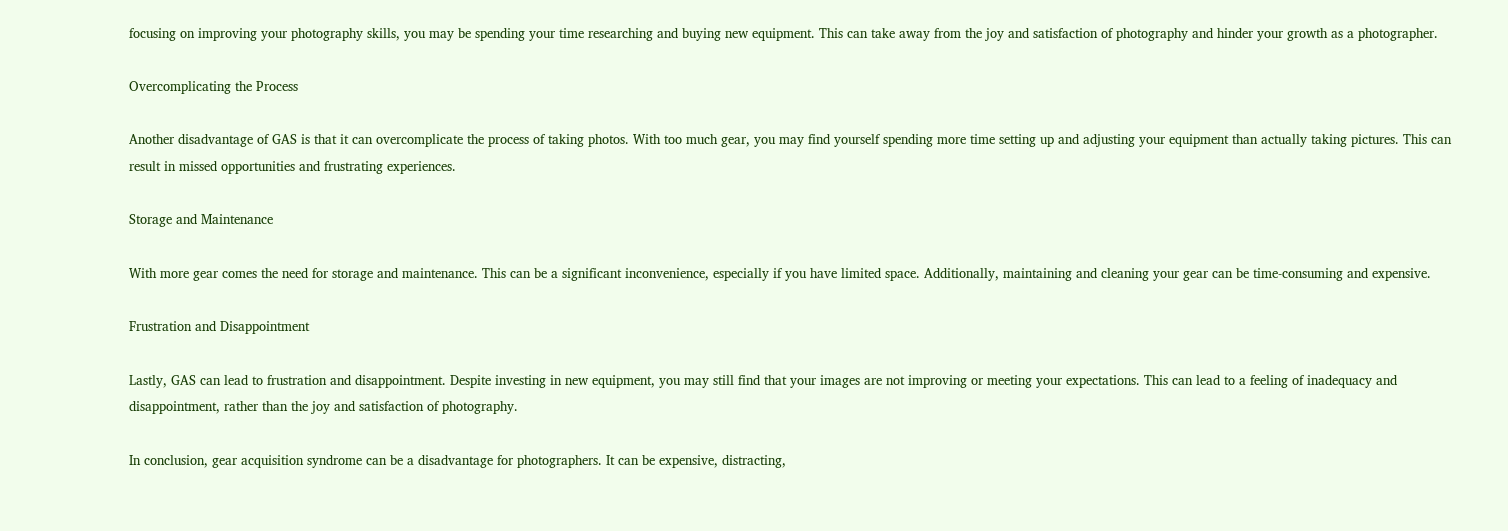focusing on improving your photography skills, you may be spending your time researching and buying new equipment. This can take away from the joy and satisfaction of photography and hinder your growth as a photographer.

Overcomplicating the Process

Another disadvantage of GAS is that it can overcomplicate the process of taking photos. With too much gear, you may find yourself spending more time setting up and adjusting your equipment than actually taking pictures. This can result in missed opportunities and frustrating experiences.

Storage and Maintenance

With more gear comes the need for storage and maintenance. This can be a significant inconvenience, especially if you have limited space. Additionally, maintaining and cleaning your gear can be time-consuming and expensive.

Frustration and Disappointment

Lastly, GAS can lead to frustration and disappointment. Despite investing in new equipment, you may still find that your images are not improving or meeting your expectations. This can lead to a feeling of inadequacy and disappointment, rather than the joy and satisfaction of photography.

In conclusion, gear acquisition syndrome can be a disadvantage for photographers. It can be expensive, distracting,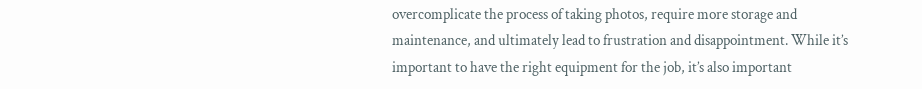overcomplicate the process of taking photos, require more storage and maintenance, and ultimately lead to frustration and disappointment. While it’s important to have the right equipment for the job, it’s also important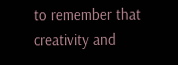to remember that creativity and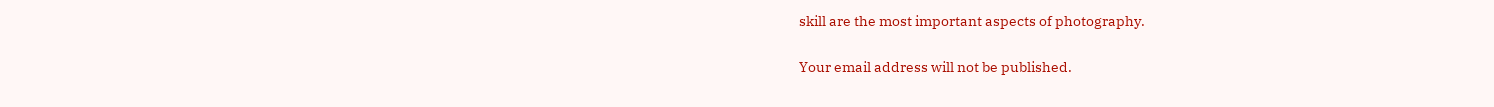skill are the most important aspects of photography.

Your email address will not be published.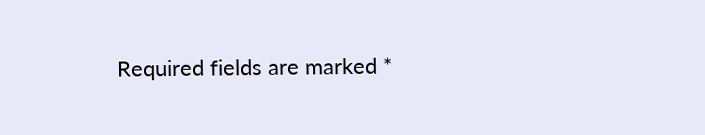Required fields are marked *